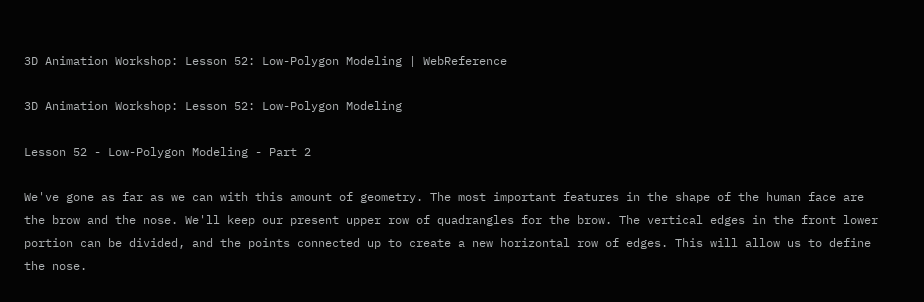3D Animation Workshop: Lesson 52: Low-Polygon Modeling | WebReference

3D Animation Workshop: Lesson 52: Low-Polygon Modeling

Lesson 52 - Low-Polygon Modeling - Part 2

We've gone as far as we can with this amount of geometry. The most important features in the shape of the human face are the brow and the nose. We'll keep our present upper row of quadrangles for the brow. The vertical edges in the front lower portion can be divided, and the points connected up to create a new horizontal row of edges. This will allow us to define the nose.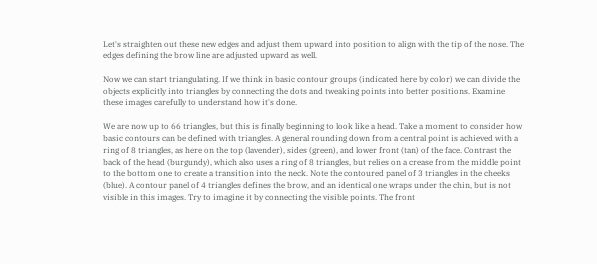Let's straighten out these new edges and adjust them upward into position to align with the tip of the nose. The edges defining the brow line are adjusted upward as well.

Now we can start triangulating. If we think in basic contour groups (indicated here by color) we can divide the objects explicitly into triangles by connecting the dots and tweaking points into better positions. Examine these images carefully to understand how it's done.

We are now up to 66 triangles, but this is finally beginning to look like a head. Take a moment to consider how basic contours can be defined with triangles. A general rounding down from a central point is achieved with a ring of 8 triangles, as here on the top (lavender), sides (green), and lower front (tan) of the face. Contrast the back of the head (burgundy), which also uses a ring of 8 triangles, but relies on a crease from the middle point to the bottom one to create a transition into the neck. Note the contoured panel of 3 triangles in the cheeks (blue). A contour panel of 4 triangles defines the brow, and an identical one wraps under the chin, but is not visible in this images. Try to imagine it by connecting the visible points. The front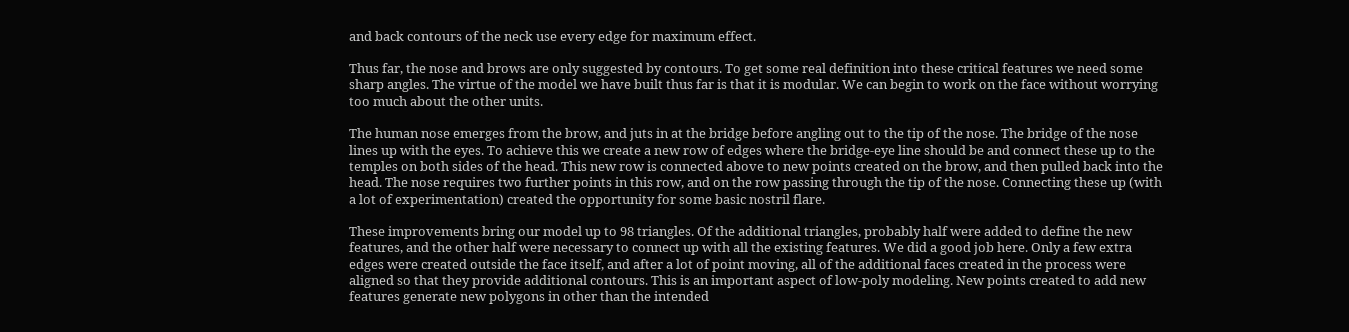and back contours of the neck use every edge for maximum effect.

Thus far, the nose and brows are only suggested by contours. To get some real definition into these critical features we need some sharp angles. The virtue of the model we have built thus far is that it is modular. We can begin to work on the face without worrying too much about the other units.

The human nose emerges from the brow, and juts in at the bridge before angling out to the tip of the nose. The bridge of the nose lines up with the eyes. To achieve this we create a new row of edges where the bridge-eye line should be and connect these up to the temples on both sides of the head. This new row is connected above to new points created on the brow, and then pulled back into the head. The nose requires two further points in this row, and on the row passing through the tip of the nose. Connecting these up (with a lot of experimentation) created the opportunity for some basic nostril flare.

These improvements bring our model up to 98 triangles. Of the additional triangles, probably half were added to define the new features, and the other half were necessary to connect up with all the existing features. We did a good job here. Only a few extra edges were created outside the face itself, and after a lot of point moving, all of the additional faces created in the process were aligned so that they provide additional contours. This is an important aspect of low-poly modeling. New points created to add new features generate new polygons in other than the intended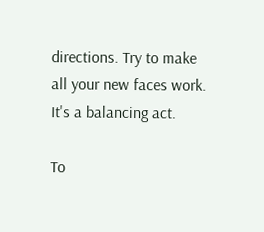directions. Try to make all your new faces work. It's a balancing act.

To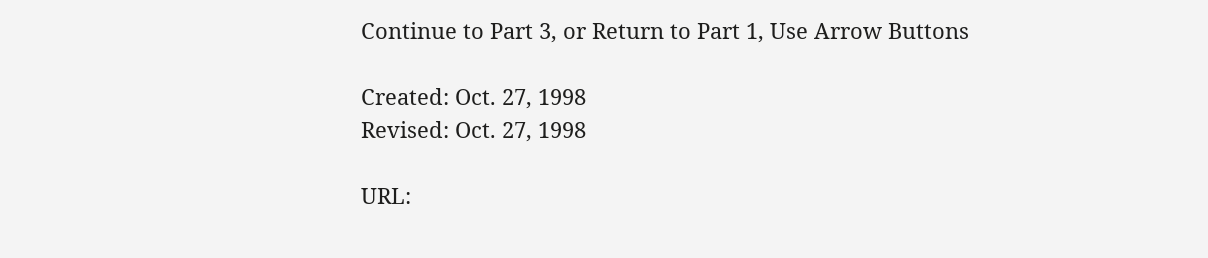Continue to Part 3, or Return to Part 1, Use Arrow Buttons

Created: Oct. 27, 1998
Revised: Oct. 27, 1998

URL: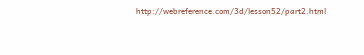http://webreference.com/3d/lesson52/part2.html